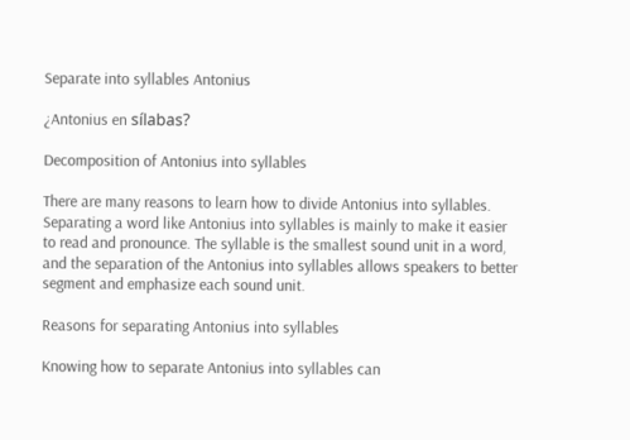Separate into syllables Antonius

¿Antonius en sílabas?

Decomposition of Antonius into syllables

There are many reasons to learn how to divide Antonius into syllables. Separating a word like Antonius into syllables is mainly to make it easier to read and pronounce. The syllable is the smallest sound unit in a word, and the separation of the Antonius into syllables allows speakers to better segment and emphasize each sound unit.

Reasons for separating Antonius into syllables

Knowing how to separate Antonius into syllables can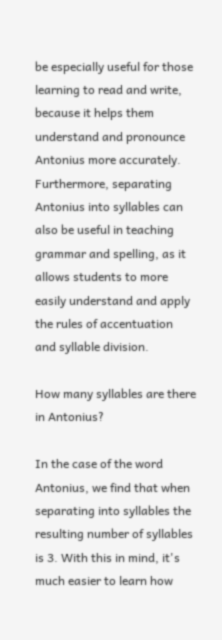be especially useful for those learning to read and write, because it helps them understand and pronounce Antonius more accurately. Furthermore, separating Antonius into syllables can also be useful in teaching grammar and spelling, as it allows students to more easily understand and apply the rules of accentuation and syllable division.

How many syllables are there in Antonius?

In the case of the word Antonius, we find that when separating into syllables the resulting number of syllables is 3. With this in mind, it's much easier to learn how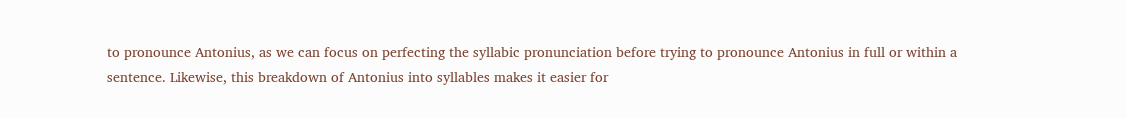to pronounce Antonius, as we can focus on perfecting the syllabic pronunciation before trying to pronounce Antonius in full or within a sentence. Likewise, this breakdown of Antonius into syllables makes it easier for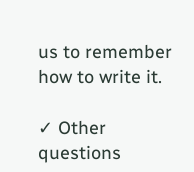us to remember how to write it.

✓ Other questions